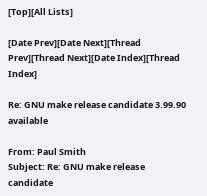[Top][All Lists]

[Date Prev][Date Next][Thread Prev][Thread Next][Date Index][Thread Index]

Re: GNU make release candidate 3.99.90 available

From: Paul Smith
Subject: Re: GNU make release candidate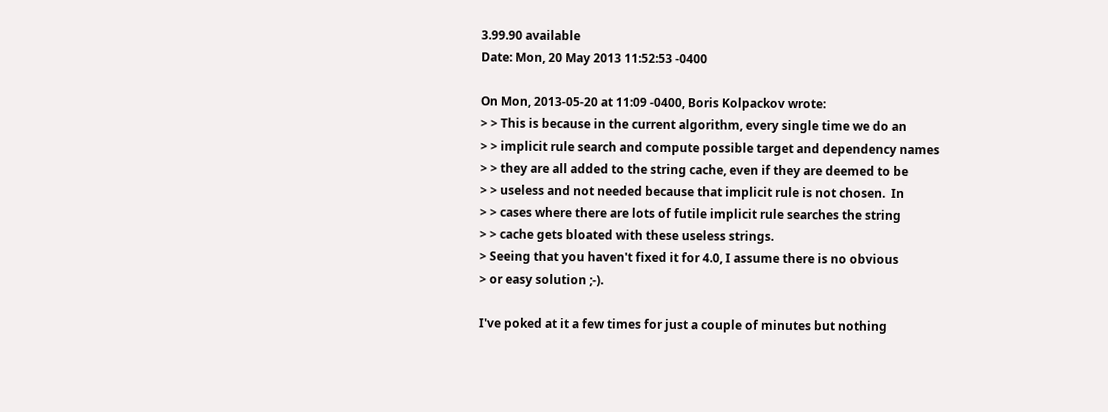3.99.90 available
Date: Mon, 20 May 2013 11:52:53 -0400

On Mon, 2013-05-20 at 11:09 -0400, Boris Kolpackov wrote:
> > This is because in the current algorithm, every single time we do an
> > implicit rule search and compute possible target and dependency names
> > they are all added to the string cache, even if they are deemed to be
> > useless and not needed because that implicit rule is not chosen.  In
> > cases where there are lots of futile implicit rule searches the string
> > cache gets bloated with these useless strings.
> Seeing that you haven't fixed it for 4.0, I assume there is no obvious
> or easy solution ;-).

I've poked at it a few times for just a couple of minutes but nothing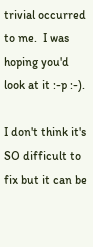trivial occurred to me.  I was hoping you'd look at it :-p :-).

I don't think it's SO difficult to fix but it can be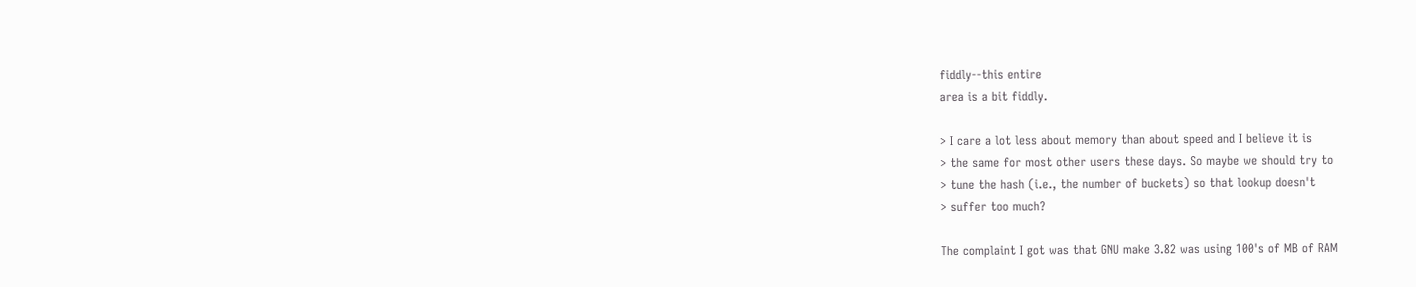fiddly--this entire
area is a bit fiddly.

> I care a lot less about memory than about speed and I believe it is
> the same for most other users these days. So maybe we should try to
> tune the hash (i.e., the number of buckets) so that lookup doesn't
> suffer too much?

The complaint I got was that GNU make 3.82 was using 100's of MB of RAM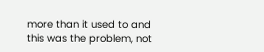more than it used to and this was the problem, not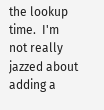the lookup time.  I'm
not really jazzed about adding a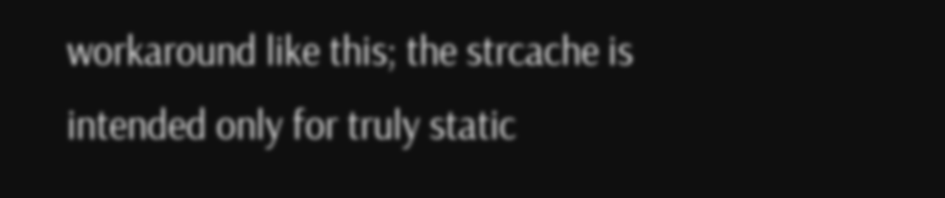workaround like this; the strcache is
intended only for truly static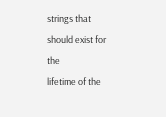strings that should exist for the
lifetime of the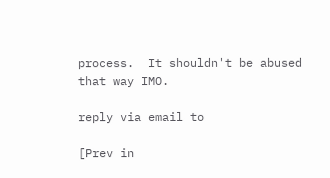process.  It shouldn't be abused that way IMO.

reply via email to

[Prev in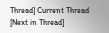Thread] Current Thread [Next in Thread]